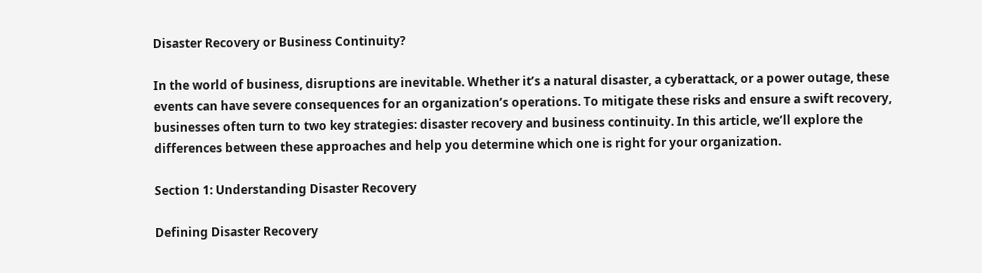Disaster Recovery or Business Continuity?

In the world of business, disruptions are inevitable. Whether it’s a natural disaster, a cyberattack, or a power outage, these events can have severe consequences for an organization’s operations. To mitigate these risks and ensure a swift recovery, businesses often turn to two key strategies: disaster recovery and business continuity. In this article, we’ll explore the differences between these approaches and help you determine which one is right for your organization.

Section 1: Understanding Disaster Recovery

Defining Disaster Recovery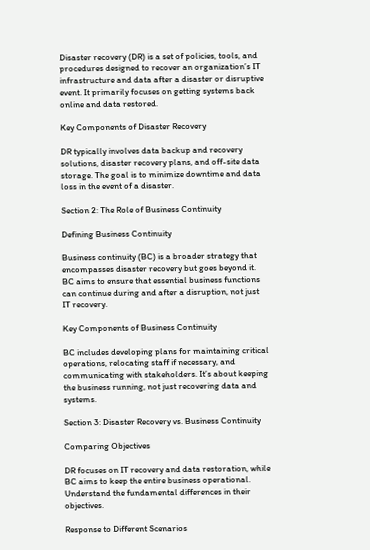Disaster recovery (DR) is a set of policies, tools, and procedures designed to recover an organization’s IT infrastructure and data after a disaster or disruptive event. It primarily focuses on getting systems back online and data restored.

Key Components of Disaster Recovery

DR typically involves data backup and recovery solutions, disaster recovery plans, and off-site data storage. The goal is to minimize downtime and data loss in the event of a disaster.

Section 2: The Role of Business Continuity

Defining Business Continuity

Business continuity (BC) is a broader strategy that encompasses disaster recovery but goes beyond it. BC aims to ensure that essential business functions can continue during and after a disruption, not just IT recovery.

Key Components of Business Continuity

BC includes developing plans for maintaining critical operations, relocating staff if necessary, and communicating with stakeholders. It’s about keeping the business running, not just recovering data and systems.

Section 3: Disaster Recovery vs. Business Continuity

Comparing Objectives

DR focuses on IT recovery and data restoration, while BC aims to keep the entire business operational. Understand the fundamental differences in their objectives.

Response to Different Scenarios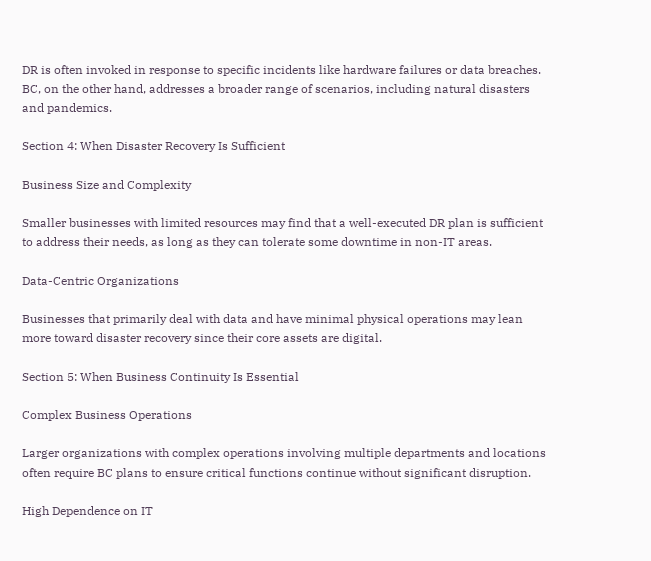DR is often invoked in response to specific incidents like hardware failures or data breaches. BC, on the other hand, addresses a broader range of scenarios, including natural disasters and pandemics.

Section 4: When Disaster Recovery Is Sufficient

Business Size and Complexity

Smaller businesses with limited resources may find that a well-executed DR plan is sufficient to address their needs, as long as they can tolerate some downtime in non-IT areas.

Data-Centric Organizations

Businesses that primarily deal with data and have minimal physical operations may lean more toward disaster recovery since their core assets are digital.

Section 5: When Business Continuity Is Essential

Complex Business Operations

Larger organizations with complex operations involving multiple departments and locations often require BC plans to ensure critical functions continue without significant disruption.

High Dependence on IT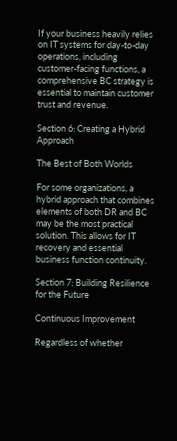If your business heavily relies on IT systems for day-to-day operations, including customer-facing functions, a comprehensive BC strategy is essential to maintain customer trust and revenue.

Section 6: Creating a Hybrid Approach

The Best of Both Worlds

For some organizations, a hybrid approach that combines elements of both DR and BC may be the most practical solution. This allows for IT recovery and essential business function continuity.

Section 7: Building Resilience for the Future

Continuous Improvement

Regardless of whether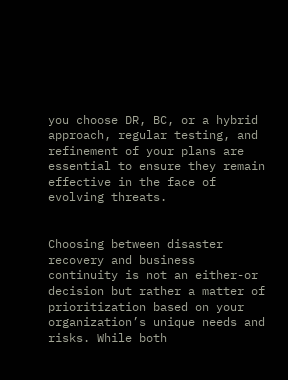you choose DR, BC, or a hybrid approach, regular testing, and refinement of your plans are essential to ensure they remain effective in the face of evolving threats.


Choosing between disaster recovery and business continuity is not an either-or decision but rather a matter of prioritization based on your organization’s unique needs and risks. While both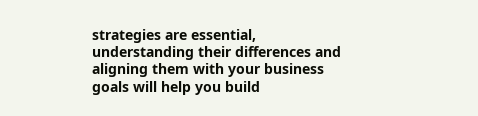strategies are essential, understanding their differences and aligning them with your business goals will help you build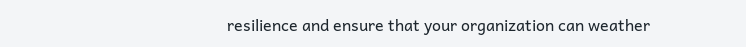resilience and ensure that your organization can weather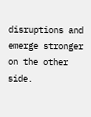disruptions and emerge stronger on the other side.